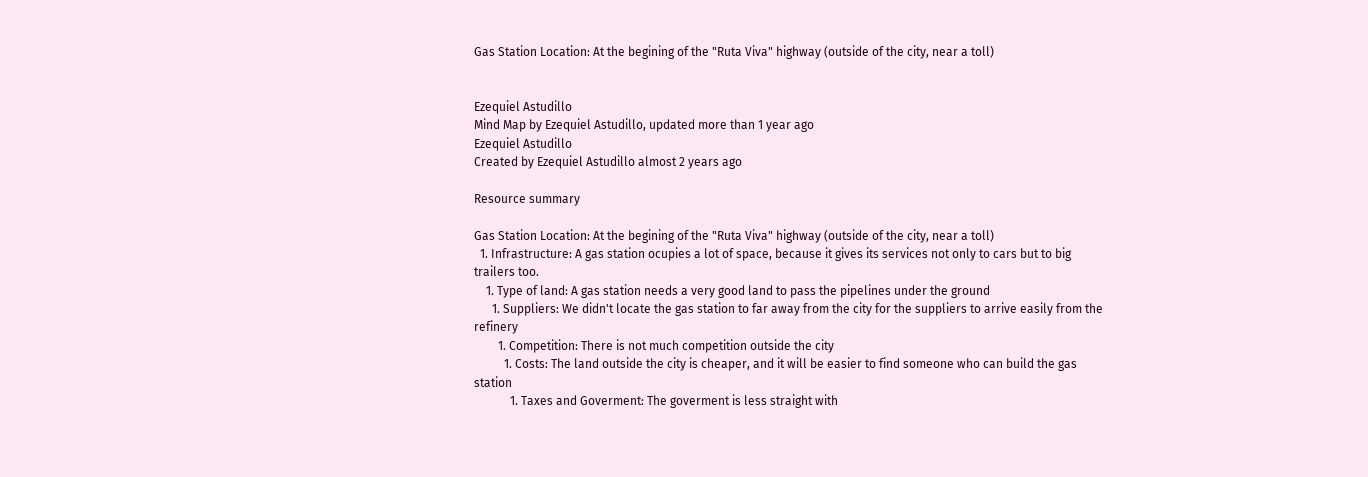Gas Station Location: At the begining of the "Ruta Viva" highway (outside of the city, near a toll)


Ezequiel Astudillo
Mind Map by Ezequiel Astudillo, updated more than 1 year ago
Ezequiel Astudillo
Created by Ezequiel Astudillo almost 2 years ago

Resource summary

Gas Station Location: At the begining of the "Ruta Viva" highway (outside of the city, near a toll)
  1. Infrastructure: A gas station ocupies a lot of space, because it gives its services not only to cars but to big trailers too.
    1. Type of land: A gas station needs a very good land to pass the pipelines under the ground
      1. Suppliers: We didn't locate the gas station to far away from the city for the suppliers to arrive easily from the refinery
        1. Competition: There is not much competition outside the city
          1. Costs: The land outside the city is cheaper, and it will be easier to find someone who can build the gas station
            1. Taxes and Goverment: The goverment is less straight with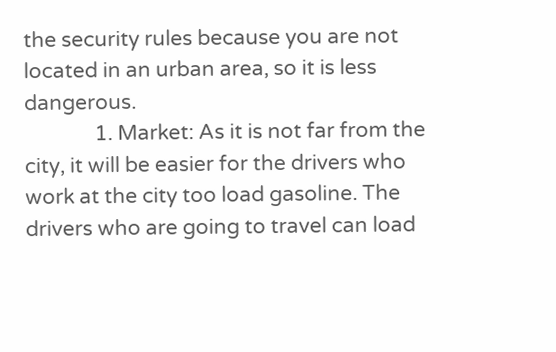the security rules because you are not located in an urban area, so it is less dangerous.
              1. Market: As it is not far from the city, it will be easier for the drivers who work at the city too load gasoline. The drivers who are going to travel can load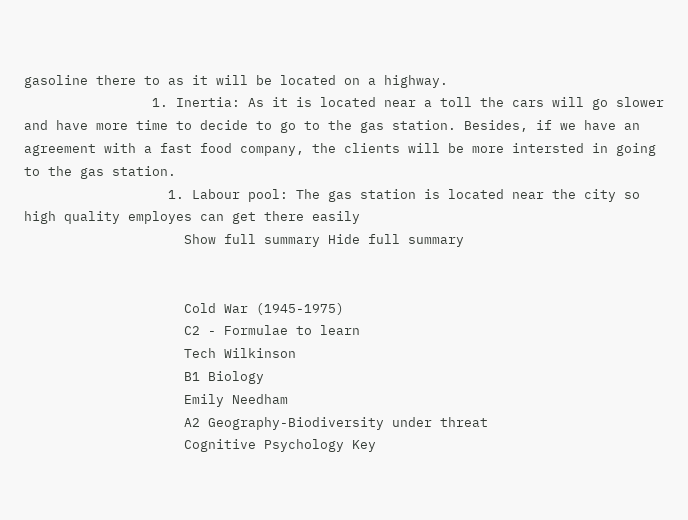gasoline there to as it will be located on a highway.
                1. Inertia: As it is located near a toll the cars will go slower and have more time to decide to go to the gas station. Besides, if we have an agreement with a fast food company, the clients will be more intersted in going to the gas station.
                  1. Labour pool: The gas station is located near the city so high quality employes can get there easily
                    Show full summary Hide full summary


                    Cold War (1945-1975)
                    C2 - Formulae to learn
                    Tech Wilkinson
                    B1 Biology
                    Emily Needham
                    A2 Geography-Biodiversity under threat
                    Cognitive Psychology Key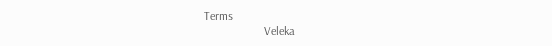Terms
                    Veleka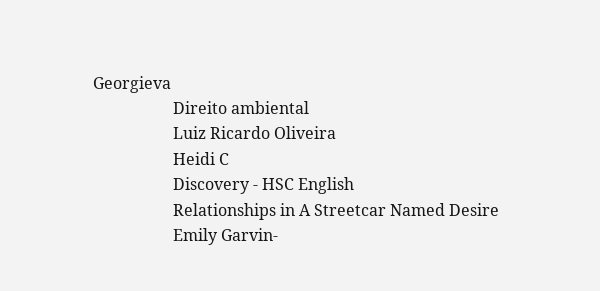Georgieva
                    Direito ambiental
                    Luiz Ricardo Oliveira
                    Heidi C
                    Discovery - HSC English
                    Relationships in A Streetcar Named Desire
                    Emily Garvin-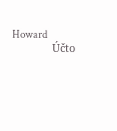Howard
                    Účto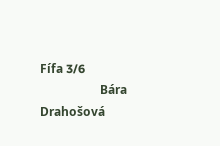Fífa 3/6
                    Bára Drahošová